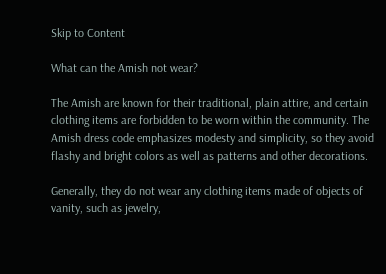Skip to Content

What can the Amish not wear?

The Amish are known for their traditional, plain attire, and certain clothing items are forbidden to be worn within the community. The Amish dress code emphasizes modesty and simplicity, so they avoid flashy and bright colors as well as patterns and other decorations.

Generally, they do not wear any clothing items made of objects of vanity, such as jewelry,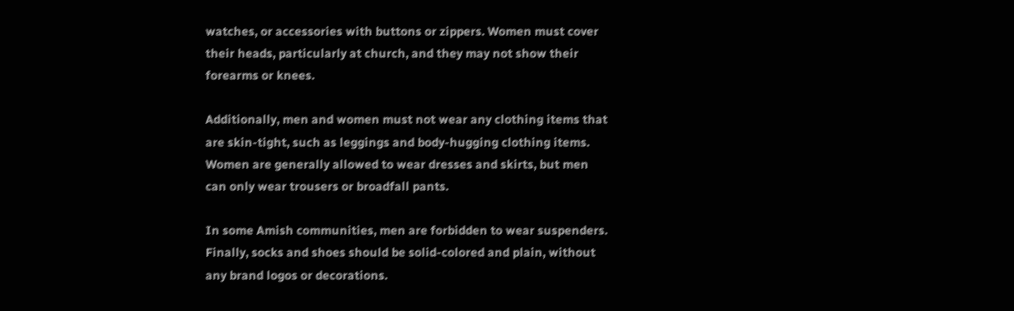watches, or accessories with buttons or zippers. Women must cover their heads, particularly at church, and they may not show their forearms or knees.

Additionally, men and women must not wear any clothing items that are skin-tight, such as leggings and body-hugging clothing items. Women are generally allowed to wear dresses and skirts, but men can only wear trousers or broadfall pants.

In some Amish communities, men are forbidden to wear suspenders. Finally, socks and shoes should be solid-colored and plain, without any brand logos or decorations.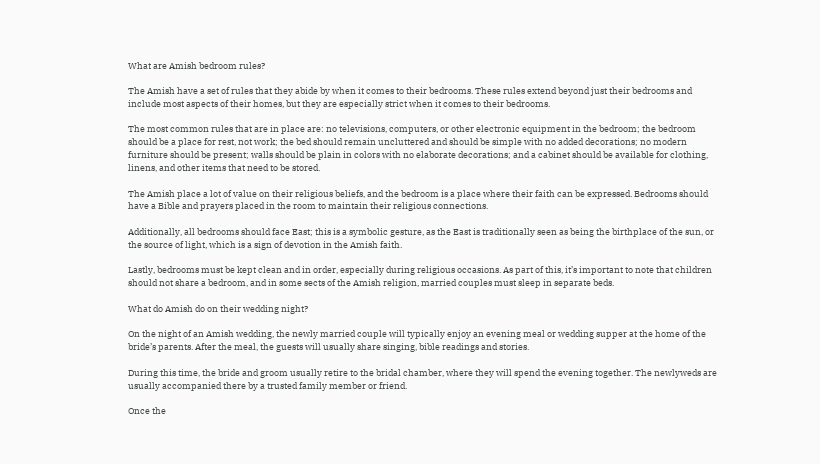What are Amish bedroom rules?

The Amish have a set of rules that they abide by when it comes to their bedrooms. These rules extend beyond just their bedrooms and include most aspects of their homes, but they are especially strict when it comes to their bedrooms.

The most common rules that are in place are: no televisions, computers, or other electronic equipment in the bedroom; the bedroom should be a place for rest, not work; the bed should remain uncluttered and should be simple with no added decorations; no modern furniture should be present; walls should be plain in colors with no elaborate decorations; and a cabinet should be available for clothing, linens, and other items that need to be stored.

The Amish place a lot of value on their religious beliefs, and the bedroom is a place where their faith can be expressed. Bedrooms should have a Bible and prayers placed in the room to maintain their religious connections.

Additionally, all bedrooms should face East; this is a symbolic gesture, as the East is traditionally seen as being the birthplace of the sun, or the source of light, which is a sign of devotion in the Amish faith.

Lastly, bedrooms must be kept clean and in order, especially during religious occasions. As part of this, it’s important to note that children should not share a bedroom, and in some sects of the Amish religion, married couples must sleep in separate beds.

What do Amish do on their wedding night?

On the night of an Amish wedding, the newly married couple will typically enjoy an evening meal or wedding supper at the home of the bride’s parents. After the meal, the guests will usually share singing, bible readings and stories.

During this time, the bride and groom usually retire to the bridal chamber, where they will spend the evening together. The newlyweds are usually accompanied there by a trusted family member or friend.

Once the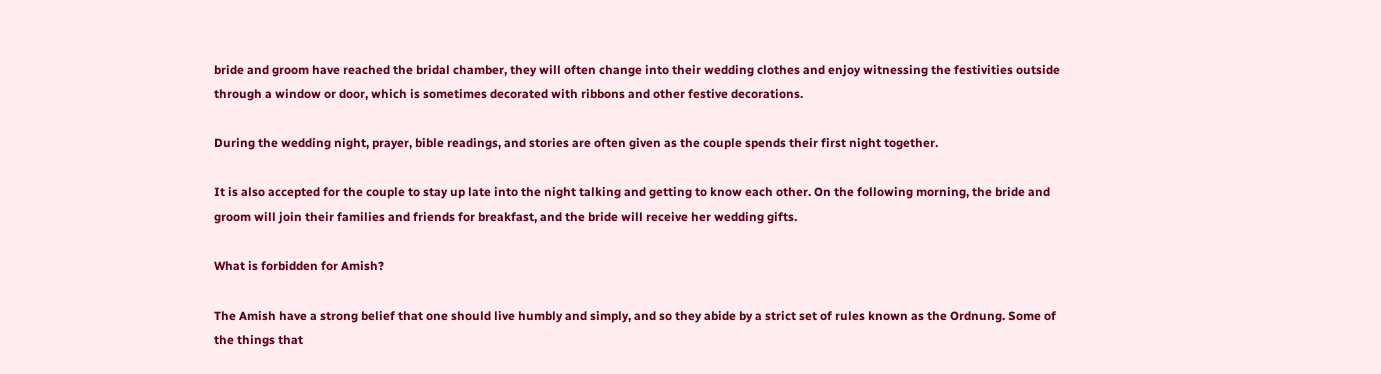bride and groom have reached the bridal chamber, they will often change into their wedding clothes and enjoy witnessing the festivities outside through a window or door, which is sometimes decorated with ribbons and other festive decorations.

During the wedding night, prayer, bible readings, and stories are often given as the couple spends their first night together.

It is also accepted for the couple to stay up late into the night talking and getting to know each other. On the following morning, the bride and groom will join their families and friends for breakfast, and the bride will receive her wedding gifts.

What is forbidden for Amish?

The Amish have a strong belief that one should live humbly and simply, and so they abide by a strict set of rules known as the Ordnung. Some of the things that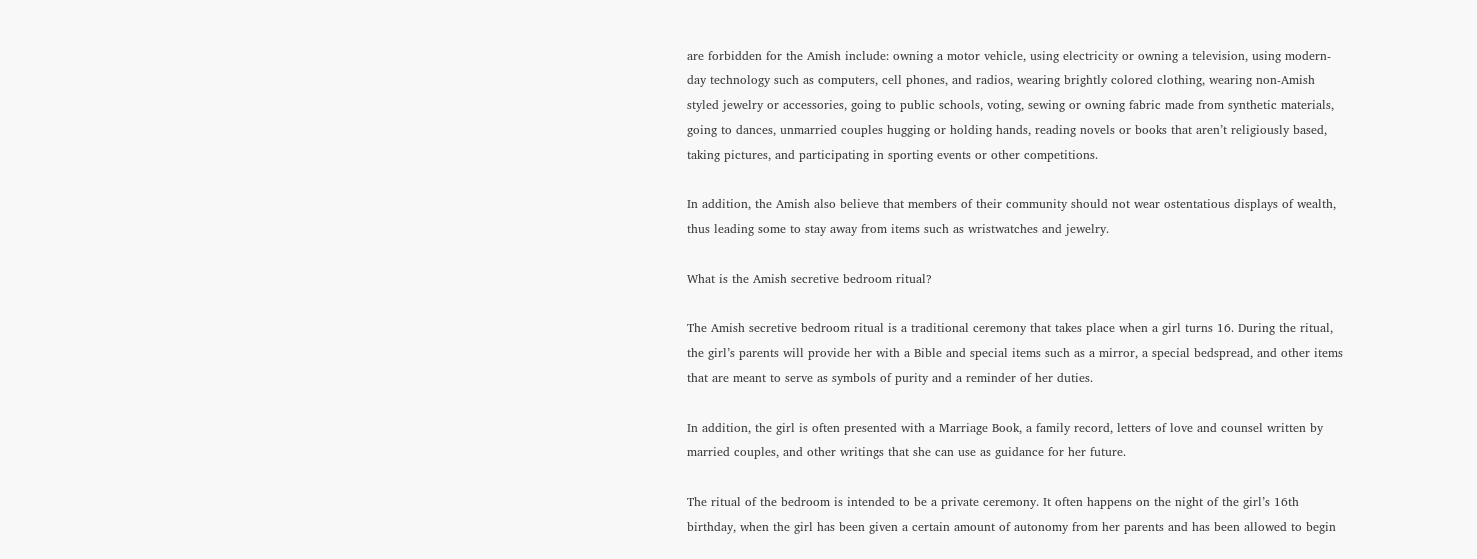are forbidden for the Amish include: owning a motor vehicle, using electricity or owning a television, using modern-day technology such as computers, cell phones, and radios, wearing brightly colored clothing, wearing non-Amish styled jewelry or accessories, going to public schools, voting, sewing or owning fabric made from synthetic materials, going to dances, unmarried couples hugging or holding hands, reading novels or books that aren’t religiously based, taking pictures, and participating in sporting events or other competitions.

In addition, the Amish also believe that members of their community should not wear ostentatious displays of wealth, thus leading some to stay away from items such as wristwatches and jewelry.

What is the Amish secretive bedroom ritual?

The Amish secretive bedroom ritual is a traditional ceremony that takes place when a girl turns 16. During the ritual, the girl’s parents will provide her with a Bible and special items such as a mirror, a special bedspread, and other items that are meant to serve as symbols of purity and a reminder of her duties.

In addition, the girl is often presented with a Marriage Book, a family record, letters of love and counsel written by married couples, and other writings that she can use as guidance for her future.

The ritual of the bedroom is intended to be a private ceremony. It often happens on the night of the girl’s 16th birthday, when the girl has been given a certain amount of autonomy from her parents and has been allowed to begin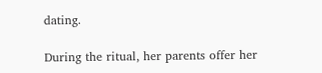dating.

During the ritual, her parents offer her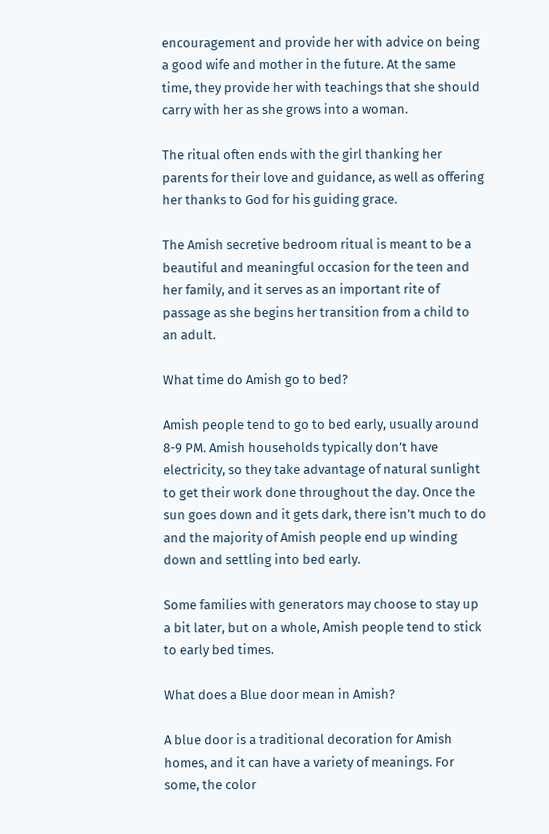encouragement and provide her with advice on being a good wife and mother in the future. At the same time, they provide her with teachings that she should carry with her as she grows into a woman.

The ritual often ends with the girl thanking her parents for their love and guidance, as well as offering her thanks to God for his guiding grace.

The Amish secretive bedroom ritual is meant to be a beautiful and meaningful occasion for the teen and her family, and it serves as an important rite of passage as she begins her transition from a child to an adult.

What time do Amish go to bed?

Amish people tend to go to bed early, usually around 8-9 PM. Amish households typically don’t have electricity, so they take advantage of natural sunlight to get their work done throughout the day. Once the sun goes down and it gets dark, there isn’t much to do and the majority of Amish people end up winding down and settling into bed early.

Some families with generators may choose to stay up a bit later, but on a whole, Amish people tend to stick to early bed times.

What does a Blue door mean in Amish?

A blue door is a traditional decoration for Amish homes, and it can have a variety of meanings. For some, the color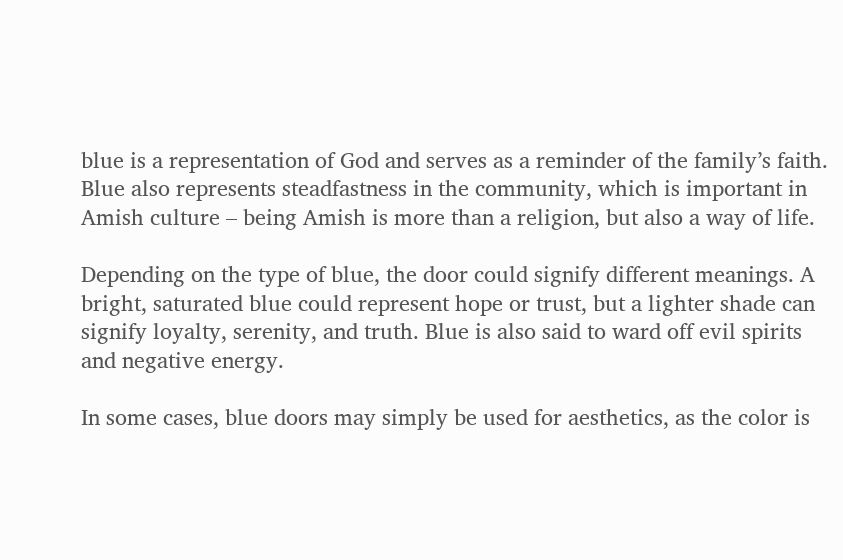blue is a representation of God and serves as a reminder of the family’s faith. Blue also represents steadfastness in the community, which is important in Amish culture – being Amish is more than a religion, but also a way of life.

Depending on the type of blue, the door could signify different meanings. A bright, saturated blue could represent hope or trust, but a lighter shade can signify loyalty, serenity, and truth. Blue is also said to ward off evil spirits and negative energy.

In some cases, blue doors may simply be used for aesthetics, as the color is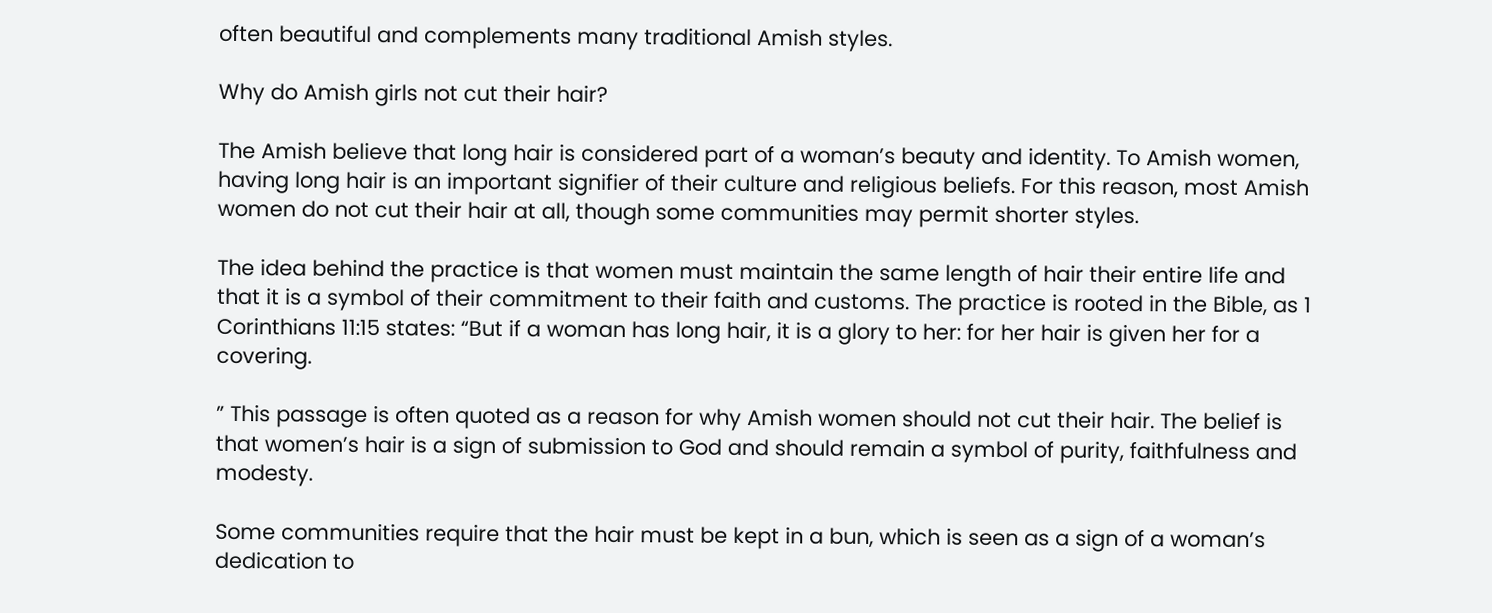often beautiful and complements many traditional Amish styles.

Why do Amish girls not cut their hair?

The Amish believe that long hair is considered part of a woman’s beauty and identity. To Amish women, having long hair is an important signifier of their culture and religious beliefs. For this reason, most Amish women do not cut their hair at all, though some communities may permit shorter styles.

The idea behind the practice is that women must maintain the same length of hair their entire life and that it is a symbol of their commitment to their faith and customs. The practice is rooted in the Bible, as 1 Corinthians 11:15 states: “But if a woman has long hair, it is a glory to her: for her hair is given her for a covering.

” This passage is often quoted as a reason for why Amish women should not cut their hair. The belief is that women’s hair is a sign of submission to God and should remain a symbol of purity, faithfulness and modesty.

Some communities require that the hair must be kept in a bun, which is seen as a sign of a woman’s dedication to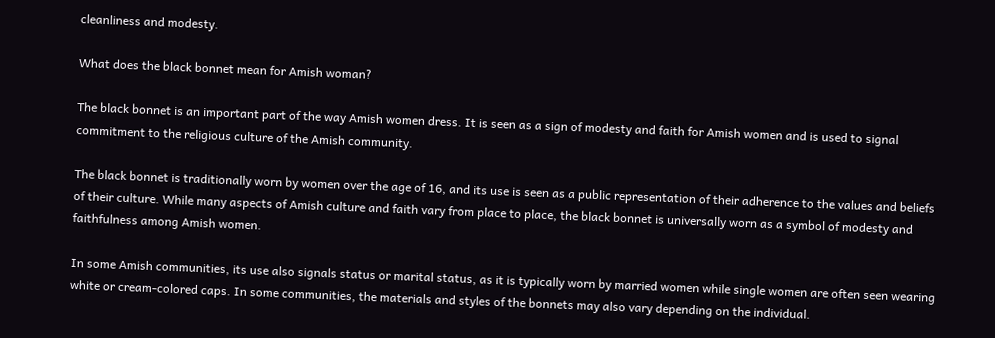cleanliness and modesty.

What does the black bonnet mean for Amish woman?

The black bonnet is an important part of the way Amish women dress. It is seen as a sign of modesty and faith for Amish women and is used to signal commitment to the religious culture of the Amish community.

The black bonnet is traditionally worn by women over the age of 16, and its use is seen as a public representation of their adherence to the values and beliefs of their culture. While many aspects of Amish culture and faith vary from place to place, the black bonnet is universally worn as a symbol of modesty and faithfulness among Amish women.

In some Amish communities, its use also signals status or marital status, as it is typically worn by married women while single women are often seen wearing white or cream-colored caps. In some communities, the materials and styles of the bonnets may also vary depending on the individual.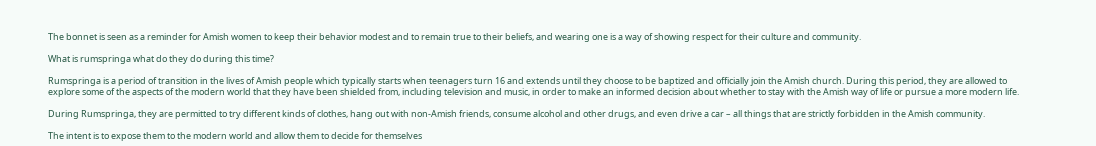The bonnet is seen as a reminder for Amish women to keep their behavior modest and to remain true to their beliefs, and wearing one is a way of showing respect for their culture and community.

What is rumspringa what do they do during this time?

Rumspringa is a period of transition in the lives of Amish people which typically starts when teenagers turn 16 and extends until they choose to be baptized and officially join the Amish church. During this period, they are allowed to explore some of the aspects of the modern world that they have been shielded from, including television and music, in order to make an informed decision about whether to stay with the Amish way of life or pursue a more modern life.

During Rumspringa, they are permitted to try different kinds of clothes, hang out with non-Amish friends, consume alcohol and other drugs, and even drive a car – all things that are strictly forbidden in the Amish community.

The intent is to expose them to the modern world and allow them to decide for themselves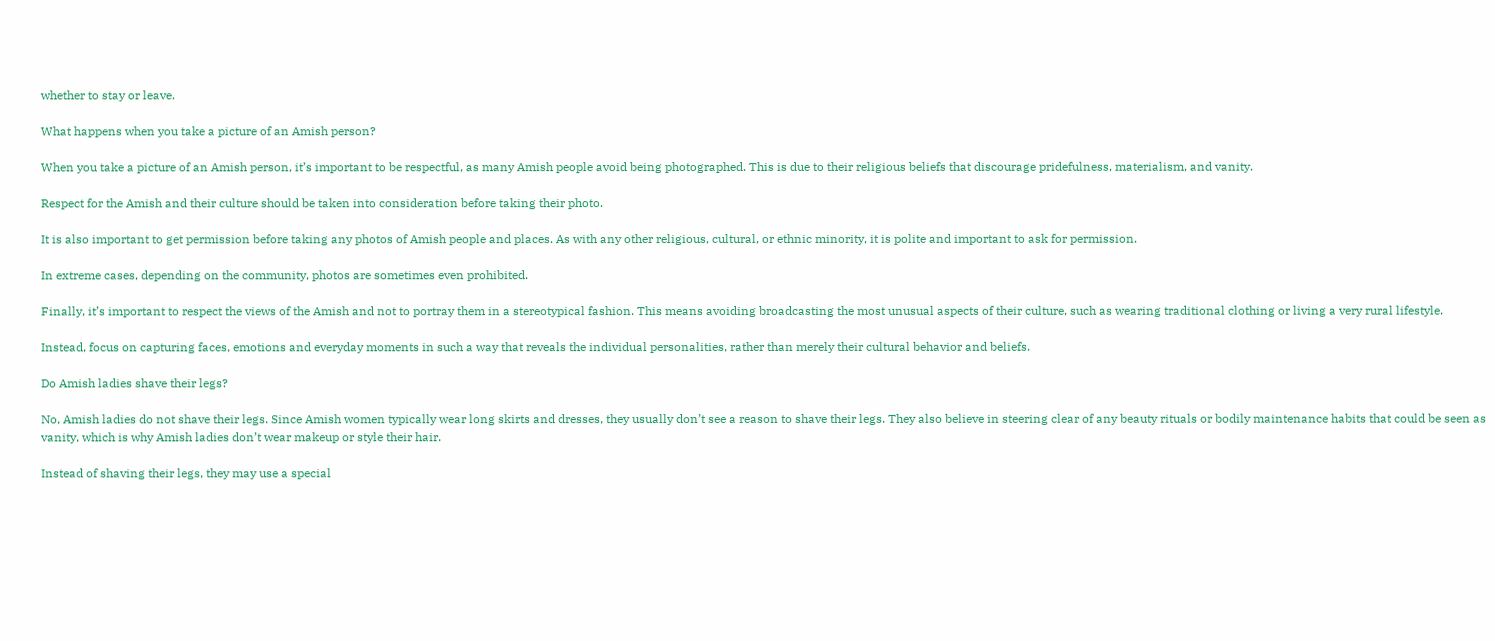whether to stay or leave.

What happens when you take a picture of an Amish person?

When you take a picture of an Amish person, it’s important to be respectful, as many Amish people avoid being photographed. This is due to their religious beliefs that discourage pridefulness, materialism, and vanity.

Respect for the Amish and their culture should be taken into consideration before taking their photo.

It is also important to get permission before taking any photos of Amish people and places. As with any other religious, cultural, or ethnic minority, it is polite and important to ask for permission.

In extreme cases, depending on the community, photos are sometimes even prohibited.

Finally, it’s important to respect the views of the Amish and not to portray them in a stereotypical fashion. This means avoiding broadcasting the most unusual aspects of their culture, such as wearing traditional clothing or living a very rural lifestyle.

Instead, focus on capturing faces, emotions and everyday moments in such a way that reveals the individual personalities, rather than merely their cultural behavior and beliefs.

Do Amish ladies shave their legs?

No, Amish ladies do not shave their legs. Since Amish women typically wear long skirts and dresses, they usually don’t see a reason to shave their legs. They also believe in steering clear of any beauty rituals or bodily maintenance habits that could be seen as vanity, which is why Amish ladies don’t wear makeup or style their hair.

Instead of shaving their legs, they may use a special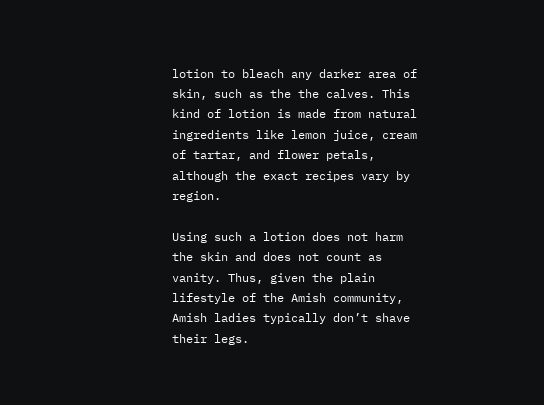lotion to bleach any darker area of skin, such as the the calves. This kind of lotion is made from natural ingredients like lemon juice, cream of tartar, and flower petals, although the exact recipes vary by region.

Using such a lotion does not harm the skin and does not count as vanity. Thus, given the plain lifestyle of the Amish community, Amish ladies typically don’t shave their legs.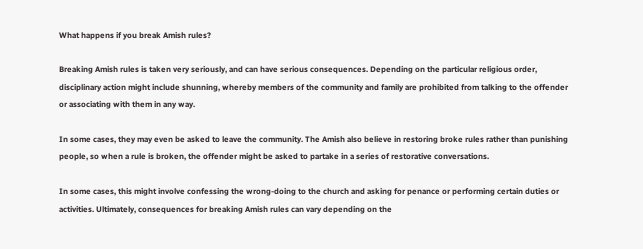What happens if you break Amish rules?

Breaking Amish rules is taken very seriously, and can have serious consequences. Depending on the particular religious order, disciplinary action might include shunning, whereby members of the community and family are prohibited from talking to the offender or associating with them in any way.

In some cases, they may even be asked to leave the community. The Amish also believe in restoring broke rules rather than punishing people, so when a rule is broken, the offender might be asked to partake in a series of restorative conversations.

In some cases, this might involve confessing the wrong-doing to the church and asking for penance or performing certain duties or activities. Ultimately, consequences for breaking Amish rules can vary depending on the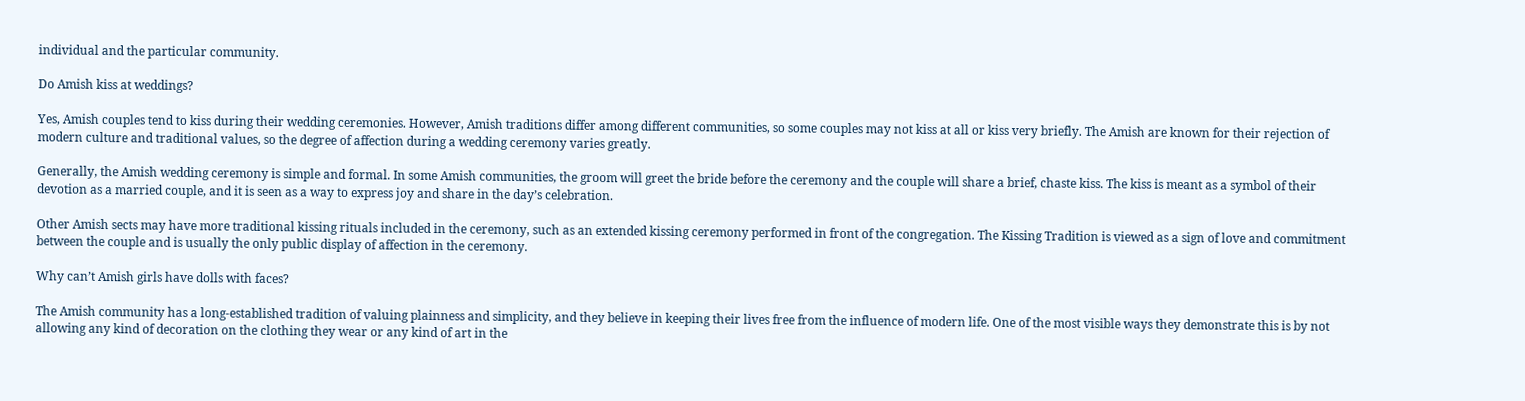individual and the particular community.

Do Amish kiss at weddings?

Yes, Amish couples tend to kiss during their wedding ceremonies. However, Amish traditions differ among different communities, so some couples may not kiss at all or kiss very briefly. The Amish are known for their rejection of modern culture and traditional values, so the degree of affection during a wedding ceremony varies greatly.

Generally, the Amish wedding ceremony is simple and formal. In some Amish communities, the groom will greet the bride before the ceremony and the couple will share a brief, chaste kiss. The kiss is meant as a symbol of their devotion as a married couple, and it is seen as a way to express joy and share in the day’s celebration.

Other Amish sects may have more traditional kissing rituals included in the ceremony, such as an extended kissing ceremony performed in front of the congregation. The Kissing Tradition is viewed as a sign of love and commitment between the couple and is usually the only public display of affection in the ceremony.

Why can’t Amish girls have dolls with faces?

The Amish community has a long-established tradition of valuing plainness and simplicity, and they believe in keeping their lives free from the influence of modern life. One of the most visible ways they demonstrate this is by not allowing any kind of decoration on the clothing they wear or any kind of art in the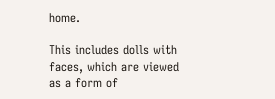home.

This includes dolls with faces, which are viewed as a form of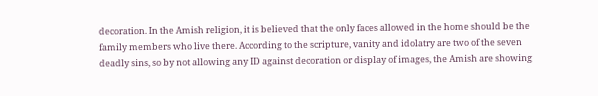decoration. In the Amish religion, it is believed that the only faces allowed in the home should be the family members who live there. According to the scripture, vanity and idolatry are two of the seven deadly sins, so by not allowing any ID against decoration or display of images, the Amish are showing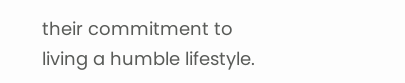their commitment to living a humble lifestyle.